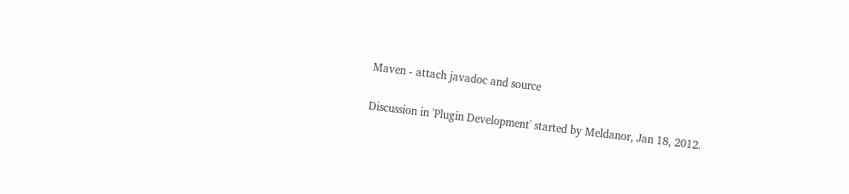Maven - attach javadoc and source

Discussion in 'Plugin Development' started by Meldanor, Jan 18, 2012.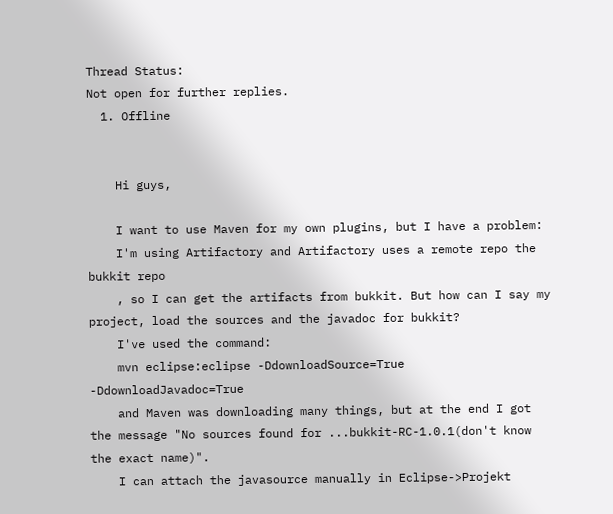Thread Status:
Not open for further replies.
  1. Offline


    Hi guys,

    I want to use Maven for my own plugins, but I have a problem:
    I'm using Artifactory and Artifactory uses a remote repo the bukkit repo
    , so I can get the artifacts from bukkit. But how can I say my project, load the sources and the javadoc for bukkit?
    I've used the command:
    mvn eclipse:eclipse -DdownloadSource=True -DdownloadJavadoc=True
    and Maven was downloading many things, but at the end I got the message "No sources found for ...bukkit-RC-1.0.1(don't know the exact name)".
    I can attach the javasource manually in Eclipse->Projekt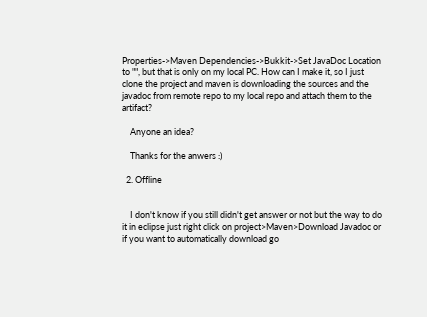Properties->Maven Dependencies->Bukkit->Set JavaDoc Location to "", but that is only on my local PC. How can I make it, so I just clone the project and maven is downloading the sources and the javadoc from remote repo to my local repo and attach them to the artifact?

    Anyone an idea?

    Thanks for the anwers :)

  2. Offline


    I don't know if you still didn't get answer or not but the way to do it in eclipse just right click on project>Maven>Download Javadoc or if you want to automatically download go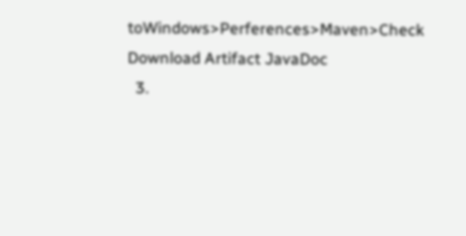toWindows>Perferences>Maven>Check Download Artifact JavaDoc
  3.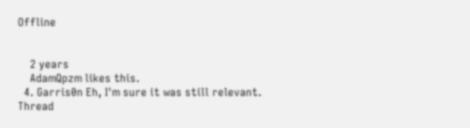Offline


    2 years
    AdamQpzm likes this.
  4. Garris0n Eh, I'm sure it was still relevant.
Thread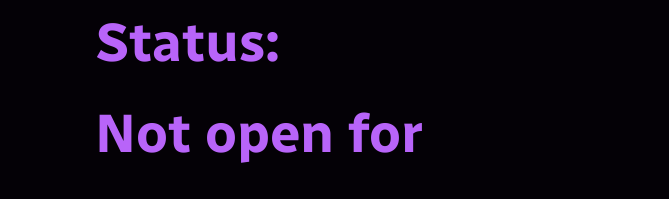Status:
Not open for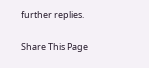further replies.

Share This Page